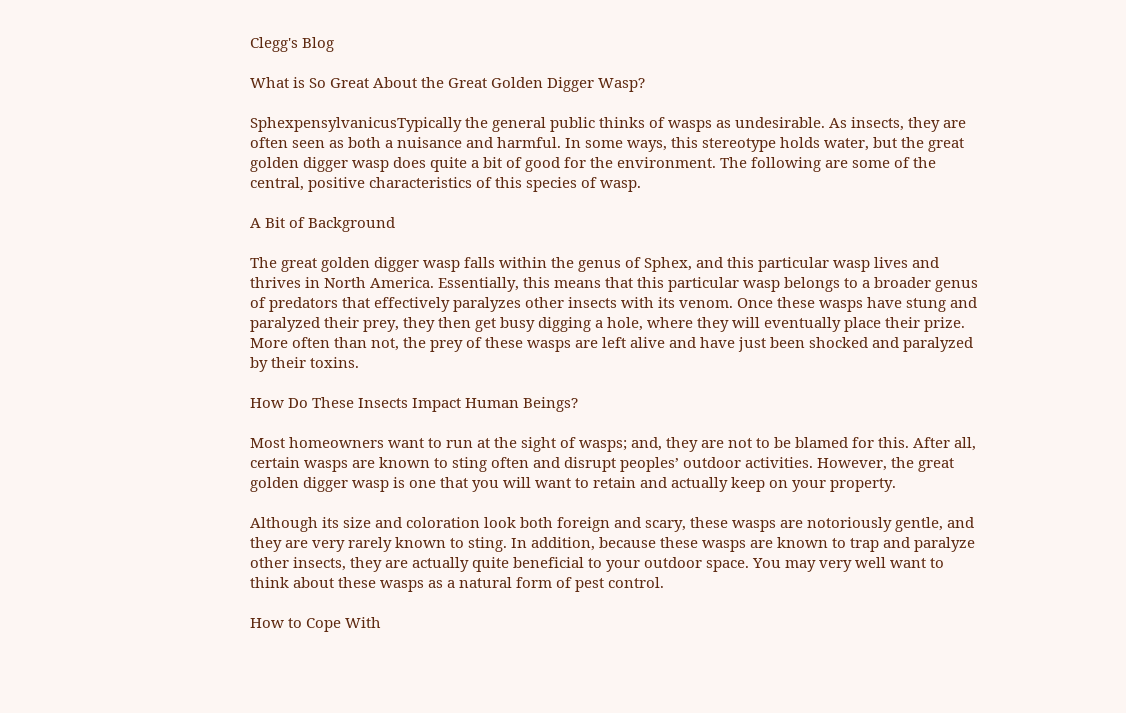Clegg's Blog

What is So Great About the Great Golden Digger Wasp?

SphexpensylvanicusTypically the general public thinks of wasps as undesirable. As insects, they are often seen as both a nuisance and harmful. In some ways, this stereotype holds water, but the great golden digger wasp does quite a bit of good for the environment. The following are some of the central, positive characteristics of this species of wasp.

A Bit of Background

The great golden digger wasp falls within the genus of Sphex, and this particular wasp lives and thrives in North America. Essentially, this means that this particular wasp belongs to a broader genus of predators that effectively paralyzes other insects with its venom. Once these wasps have stung and paralyzed their prey, they then get busy digging a hole, where they will eventually place their prize. More often than not, the prey of these wasps are left alive and have just been shocked and paralyzed by their toxins.

How Do These Insects Impact Human Beings?

Most homeowners want to run at the sight of wasps; and, they are not to be blamed for this. After all, certain wasps are known to sting often and disrupt peoples’ outdoor activities. However, the great golden digger wasp is one that you will want to retain and actually keep on your property.

Although its size and coloration look both foreign and scary, these wasps are notoriously gentle, and they are very rarely known to sting. In addition, because these wasps are known to trap and paralyze other insects, they are actually quite beneficial to your outdoor space. You may very well want to think about these wasps as a natural form of pest control.

How to Cope With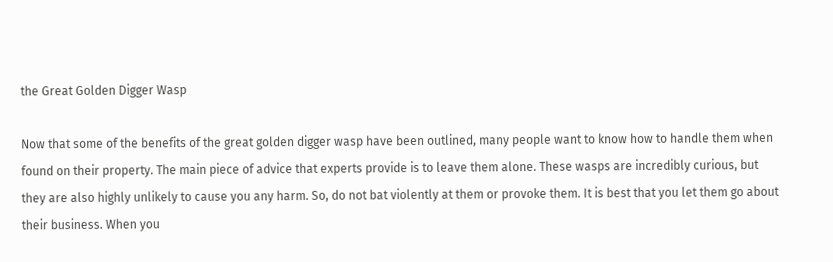the Great Golden Digger Wasp

Now that some of the benefits of the great golden digger wasp have been outlined, many people want to know how to handle them when found on their property. The main piece of advice that experts provide is to leave them alone. These wasps are incredibly curious, but they are also highly unlikely to cause you any harm. So, do not bat violently at them or provoke them. It is best that you let them go about their business. When you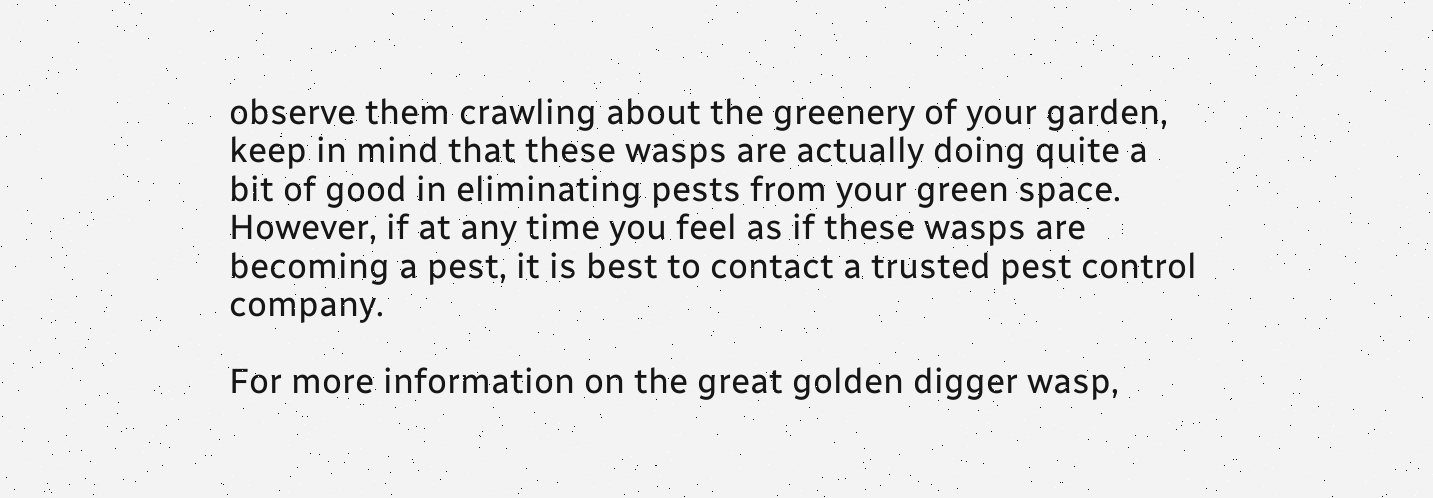observe them crawling about the greenery of your garden, keep in mind that these wasps are actually doing quite a bit of good in eliminating pests from your green space. However, if at any time you feel as if these wasps are becoming a pest, it is best to contact a trusted pest control company.

For more information on the great golden digger wasp,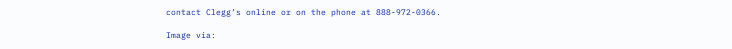contact Clegg’s online or on the phone at 888-972-0366.

Image via: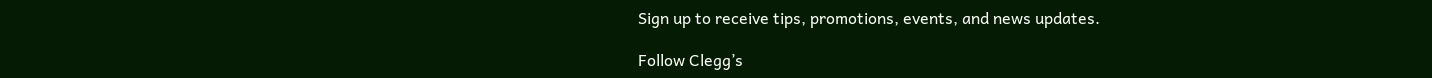Sign up to receive tips, promotions, events, and news updates.

Follow Clegg’s